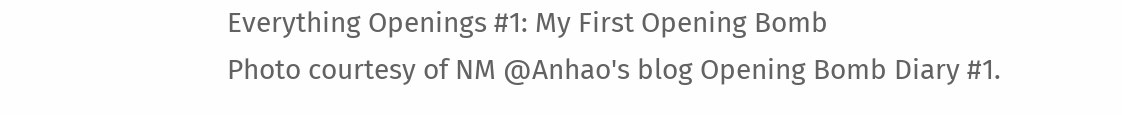Everything Openings #1: My First Opening Bomb
Photo courtesy of NM @Anhao's blog Opening Bomb Diary #1.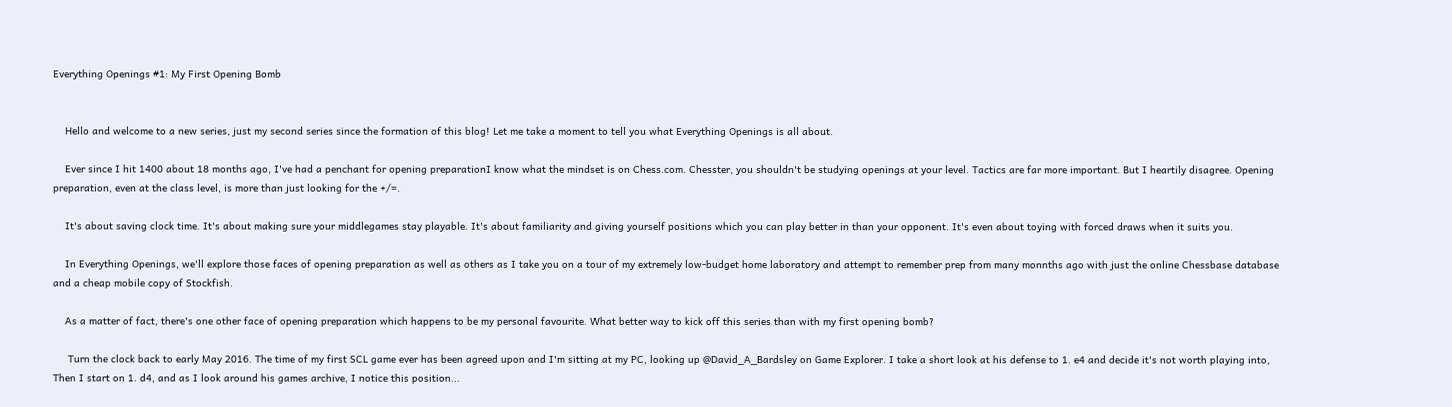Everything Openings #1: My First Opening Bomb


    Hello and welcome to a new series, just my second series since the formation of this blog! Let me take a moment to tell you what Everything Openings is all about.

    Ever since I hit 1400 about 18 months ago, I've had a penchant for opening preparationI know what the mindset is on Chess.com. Chesster, you shouldn't be studying openings at your level. Tactics are far more important. But I heartily disagree. Opening preparation, even at the class level, is more than just looking for the +/=.

    It's about saving clock time. It's about making sure your middlegames stay playable. It's about familiarity and giving yourself positions which you can play better in than your opponent. It's even about toying with forced draws when it suits you.

    In Everything Openings, we'll explore those faces of opening preparation as well as others as I take you on a tour of my extremely low-budget home laboratory and attempt to remember prep from many monnths ago with just the online Chessbase database and a cheap mobile copy of Stockfish.

    As a matter of fact, there's one other face of opening preparation which happens to be my personal favourite. What better way to kick off this series than with my first opening bomb?

     Turn the clock back to early May 2016. The time of my first SCL game ever has been agreed upon and I'm sitting at my PC, looking up @David_A_Bardsley on Game Explorer. I take a short look at his defense to 1. e4 and decide it's not worth playing into, Then I start on 1. d4, and as I look around his games archive, I notice this position...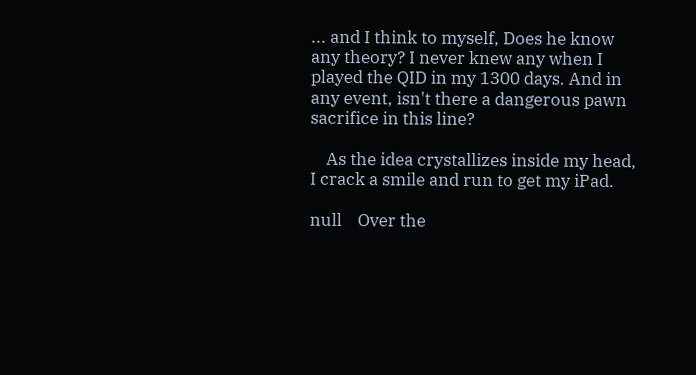... and I think to myself, Does he know any theory? I never knew any when I played the QID in my 1300 days. And in any event, isn't there a dangerous pawn sacrifice in this line?

    As the idea crystallizes inside my head, I crack a smile and run to get my iPad.

null    Over the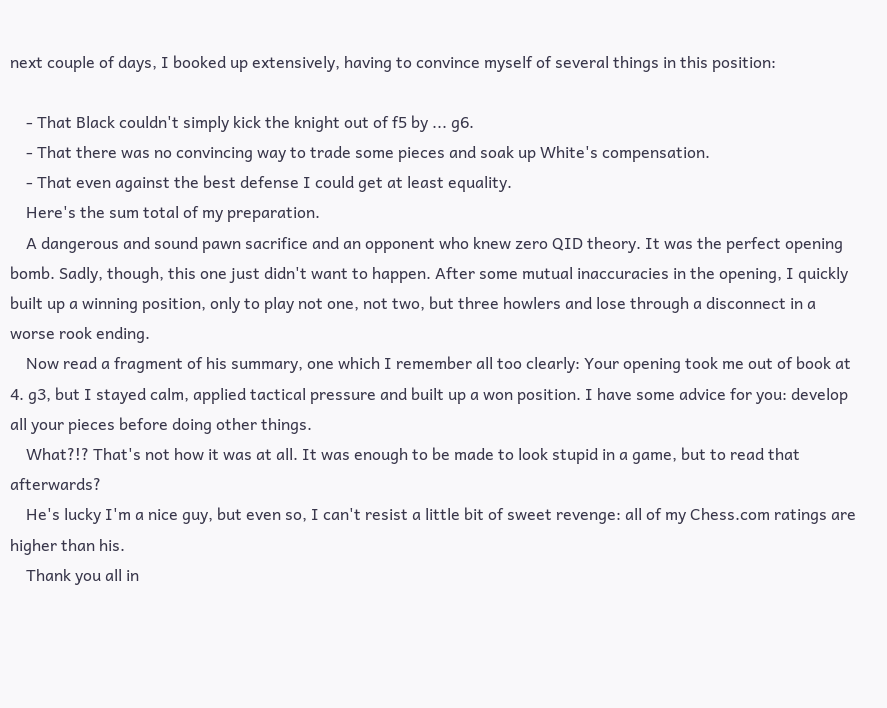next couple of days, I booked up extensively, having to convince myself of several things in this position:

    - That Black couldn't simply kick the knight out of f5 by ... g6.
    - That there was no convincing way to trade some pieces and soak up White's compensation.
    - That even against the best defense I could get at least equality.
    Here's the sum total of my preparation.
    A dangerous and sound pawn sacrifice and an opponent who knew zero QID theory. It was the perfect opening bomb. Sadly, though, this one just didn't want to happen. After some mutual inaccuracies in the opening, I quickly built up a winning position, only to play not one, not two, but three howlers and lose through a disconnect in a worse rook ending.
    Now read a fragment of his summary, one which I remember all too clearly: Your opening took me out of book at 4. g3, but I stayed calm, applied tactical pressure and built up a won position. I have some advice for you: develop all your pieces before doing other things.
    What?!? That's not how it was at all. It was enough to be made to look stupid in a game, but to read that afterwards?
    He's lucky I'm a nice guy, but even so, I can't resist a little bit of sweet revenge: all of my Chess.com ratings are higher than his.
    Thank you all in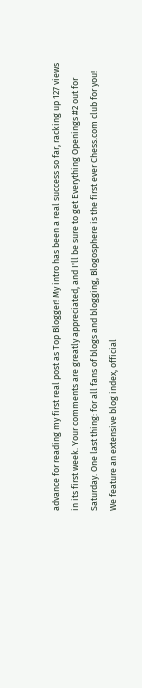advance for reading my first real post as Top Blogger! My intro has been a real success so far, racking up 127 views in its first week. Your comments are greatly appreciated, and I'll be sure to get Everything Openings #2 out for Saturday. One last thing: for all fans of blogs and blogging, Blogosphere is the first ever Chess.com club for you! We feature an extensive blog index, official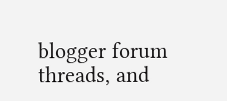blogger forum threads, and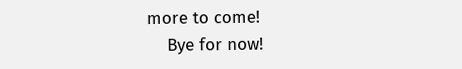more to come!
    Bye for now!